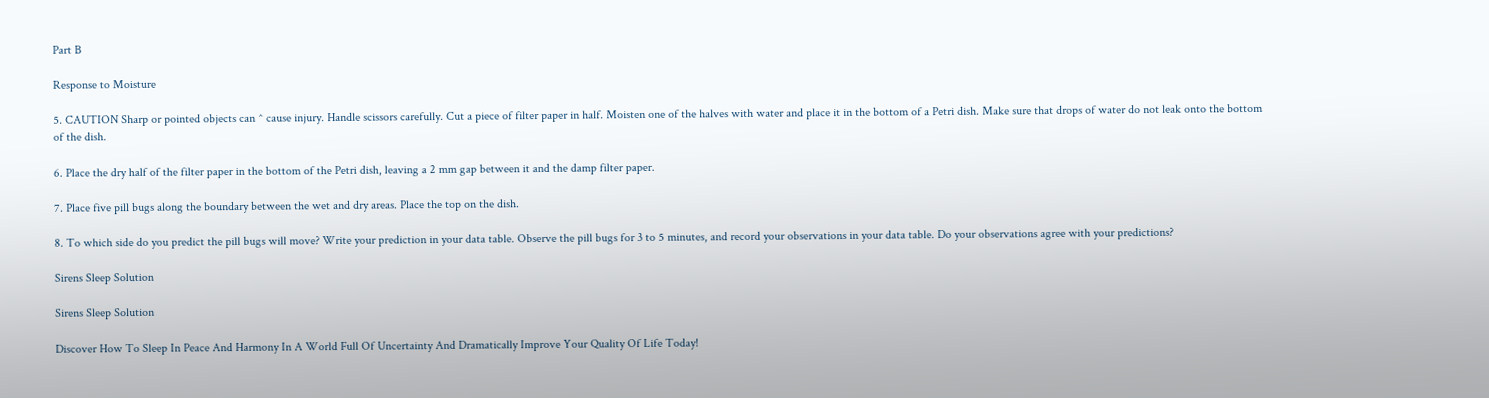Part B

Response to Moisture

5. CAUTION Sharp or pointed objects can ^ cause injury. Handle scissors carefully. Cut a piece of filter paper in half. Moisten one of the halves with water and place it in the bottom of a Petri dish. Make sure that drops of water do not leak onto the bottom of the dish.

6. Place the dry half of the filter paper in the bottom of the Petri dish, leaving a 2 mm gap between it and the damp filter paper.

7. Place five pill bugs along the boundary between the wet and dry areas. Place the top on the dish.

8. To which side do you predict the pill bugs will move? Write your prediction in your data table. Observe the pill bugs for 3 to 5 minutes, and record your observations in your data table. Do your observations agree with your predictions?

Sirens Sleep Solution

Sirens Sleep Solution

Discover How To Sleep In Peace And Harmony In A World Full Of Uncertainty And Dramatically Improve Your Quality Of Life Today!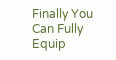Finally You Can Fully Equip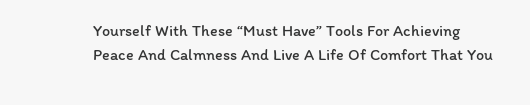Yourself With These “Must Have” Tools For Achieving Peace And Calmness And Live A Life Of Comfort That You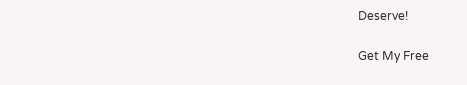Deserve!

Get My Free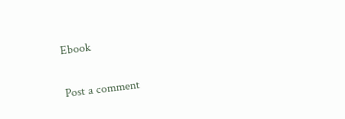Ebook

Post a comment